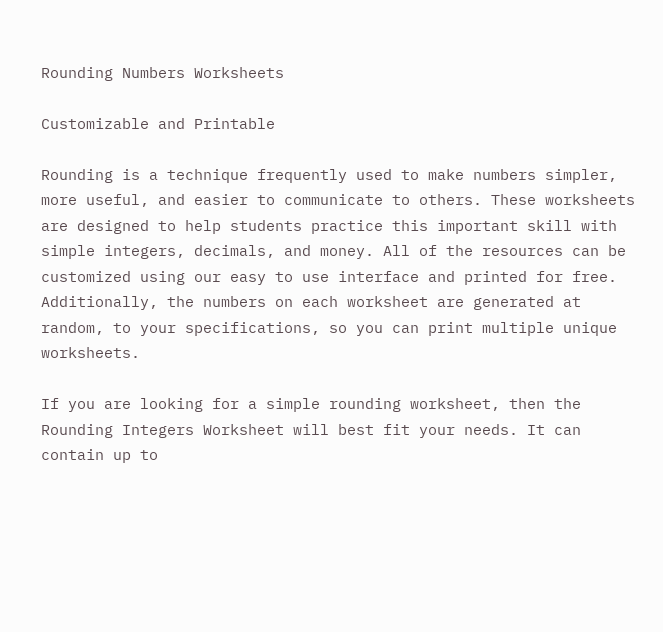Rounding Numbers Worksheets

Customizable and Printable

Rounding is a technique frequently used to make numbers simpler, more useful, and easier to communicate to others. These worksheets are designed to help students practice this important skill with simple integers, decimals, and money. All of the resources can be customized using our easy to use interface and printed for free. Additionally, the numbers on each worksheet are generated at random, to your specifications, so you can print multiple unique worksheets.

If you are looking for a simple rounding worksheet, then the Rounding Integers Worksheet will best fit your needs. It can contain up to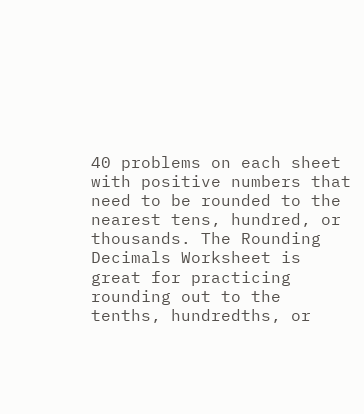40 problems on each sheet with positive numbers that need to be rounded to the nearest tens, hundred, or thousands. The Rounding Decimals Worksheet is great for practicing rounding out to the tenths, hundredths, or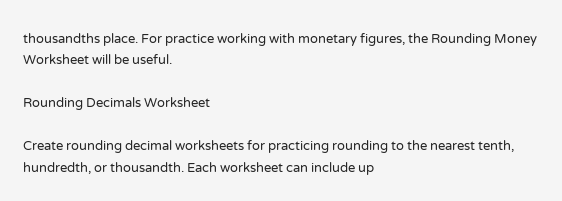thousandths place. For practice working with monetary figures, the Rounding Money Worksheet will be useful.

Rounding Decimals Worksheet

Create rounding decimal worksheets for practicing rounding to the nearest tenth, hundredth, or thousandth. Each worksheet can include up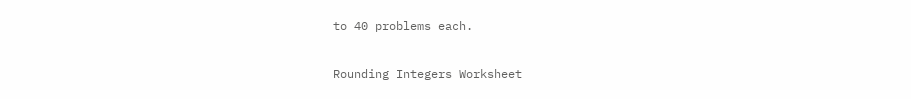to 40 problems each.

Rounding Integers Worksheet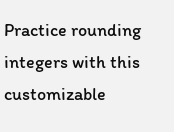Practice rounding integers with this customizable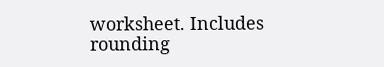worksheet. Includes rounding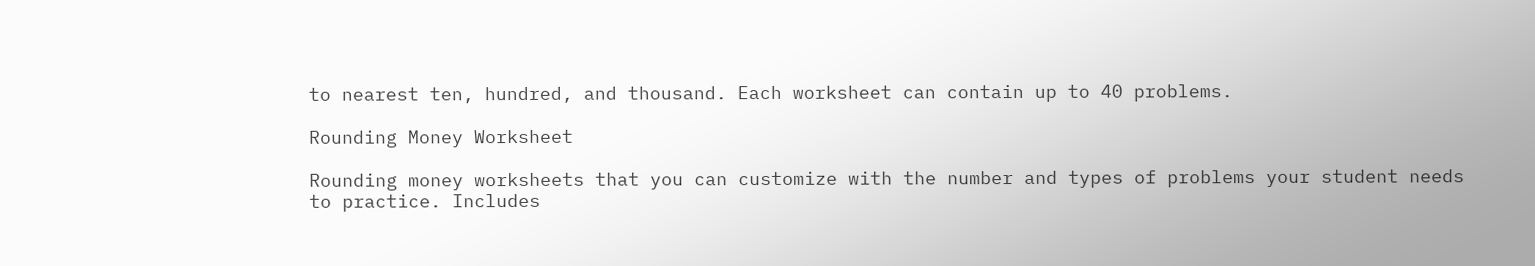to nearest ten, hundred, and thousand. Each worksheet can contain up to 40 problems.

Rounding Money Worksheet

Rounding money worksheets that you can customize with the number and types of problems your student needs to practice. Includes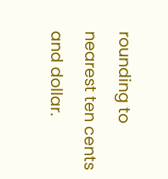rounding to nearest ten cents and dollar.